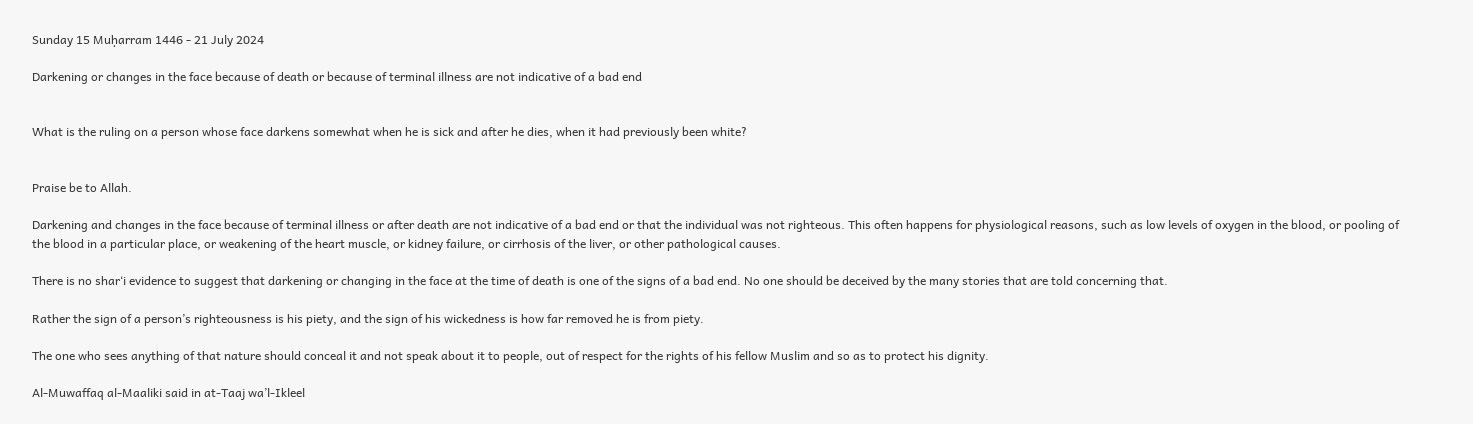Sunday 15 Muḥarram 1446 - 21 July 2024

Darkening or changes in the face because of death or because of terminal illness are not indicative of a bad end


What is the ruling on a person whose face darkens somewhat when he is sick and after he dies, when it had previously been white?


Praise be to Allah.

Darkening and changes in the face because of terminal illness or after death are not indicative of a bad end or that the individual was not righteous. This often happens for physiological reasons, such as low levels of oxygen in the blood, or pooling of the blood in a particular place, or weakening of the heart muscle, or kidney failure, or cirrhosis of the liver, or other pathological causes.

There is no shar‘i evidence to suggest that darkening or changing in the face at the time of death is one of the signs of a bad end. No one should be deceived by the many stories that are told concerning that.

Rather the sign of a person’s righteousness is his piety, and the sign of his wickedness is how far removed he is from piety.

The one who sees anything of that nature should conceal it and not speak about it to people, out of respect for the rights of his fellow Muslim and so as to protect his dignity.

Al-Muwaffaq al-Maaliki said in at-Taaj wa’l-Ikleel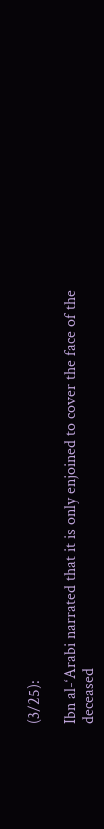(3/25):

Ibn al-‘Arabi narrated that it is only enjoined to cover the face of the deceased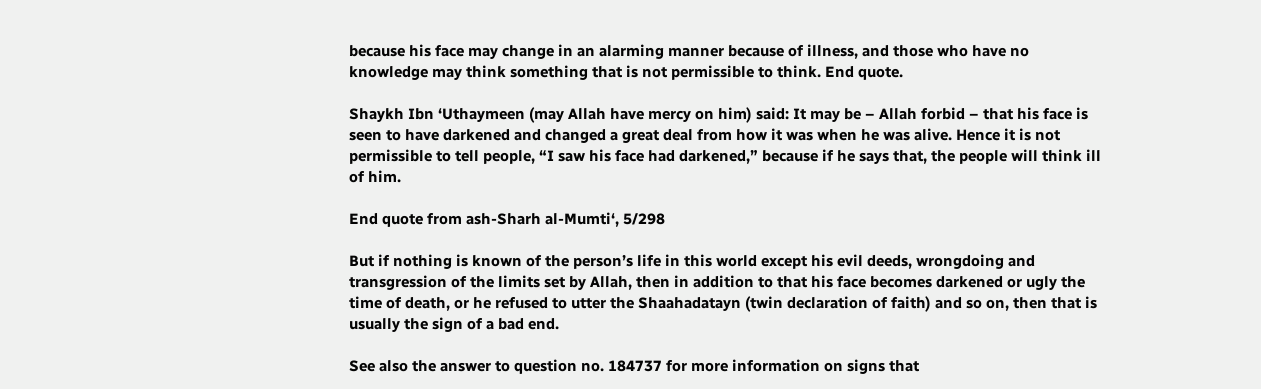because his face may change in an alarming manner because of illness, and those who have no knowledge may think something that is not permissible to think. End quote.

Shaykh Ibn ‘Uthaymeen (may Allah have mercy on him) said: It may be – Allah forbid – that his face is seen to have darkened and changed a great deal from how it was when he was alive. Hence it is not permissible to tell people, “I saw his face had darkened,” because if he says that, the people will think ill of him.

End quote from ash-Sharh al-Mumti‘, 5/298

But if nothing is known of the person’s life in this world except his evil deeds, wrongdoing and transgression of the limits set by Allah, then in addition to that his face becomes darkened or ugly the time of death, or he refused to utter the Shaahadatayn (twin declaration of faith) and so on, then that is usually the sign of a bad end.

See also the answer to question no. 184737 for more information on signs that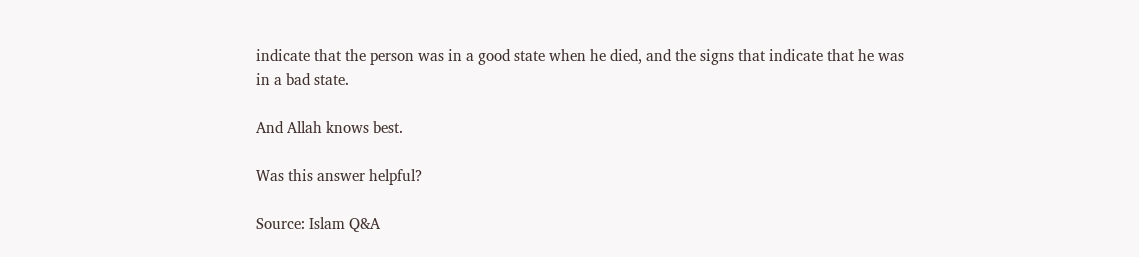indicate that the person was in a good state when he died, and the signs that indicate that he was in a bad state.

And Allah knows best.

Was this answer helpful?

Source: Islam Q&A